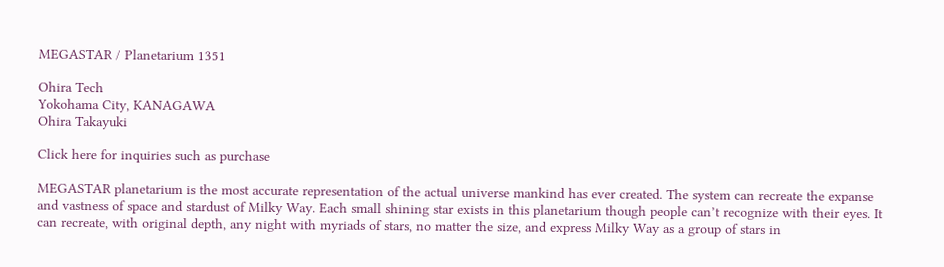MEGASTAR / Planetarium 1351

Ohira Tech
Yokohama City, KANAGAWA
Ohira Takayuki

Click here for inquiries such as purchase

MEGASTAR planetarium is the most accurate representation of the actual universe mankind has ever created. The system can recreate the expanse and vastness of space and stardust of Milky Way. Each small shining star exists in this planetarium though people can’t recognize with their eyes. It can recreate, with original depth, any night with myriads of stars, no matter the size, and express Milky Way as a group of stars in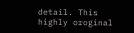detail. This highly oroginal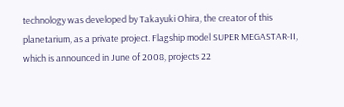technology was developed by Takayuki Ohira, the creator of this planetarium, as a private project. Flagship model SUPER MEGASTAR-II, which is announced in June of 2008, projects 22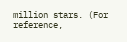million stars. (For reference,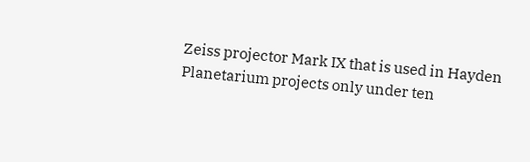Zeiss projector Mark IX that is used in Hayden Planetarium projects only under ten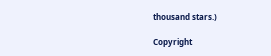thousand stars.)

Copyright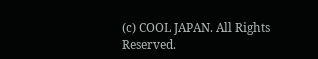(c) COOL JAPAN. All Rights Reserved.